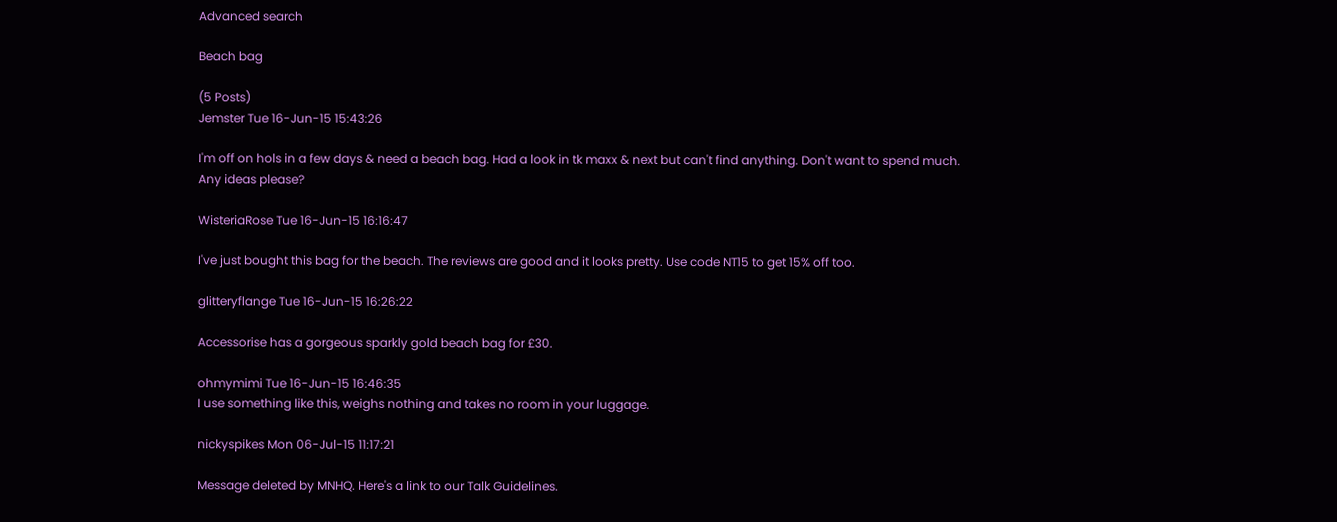Advanced search

Beach bag

(5 Posts)
Jemster Tue 16-Jun-15 15:43:26

I'm off on hols in a few days & need a beach bag. Had a look in tk maxx & next but can't find anything. Don't want to spend much.
Any ideas please?

WisteriaRose Tue 16-Jun-15 16:16:47

I've just bought this bag for the beach. The reviews are good and it looks pretty. Use code NT15 to get 15% off too.

glitteryflange Tue 16-Jun-15 16:26:22

Accessorise has a gorgeous sparkly gold beach bag for £30.

ohmymimi Tue 16-Jun-15 16:46:35
I use something like this, weighs nothing and takes no room in your luggage.

nickyspikes Mon 06-Jul-15 11:17:21

Message deleted by MNHQ. Here's a link to our Talk Guidelines.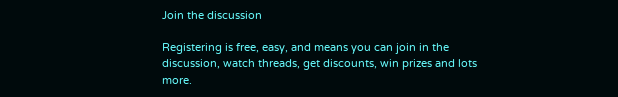Join the discussion

Registering is free, easy, and means you can join in the discussion, watch threads, get discounts, win prizes and lots more.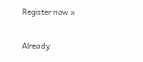Register now »

Already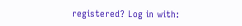registered? Log in with: